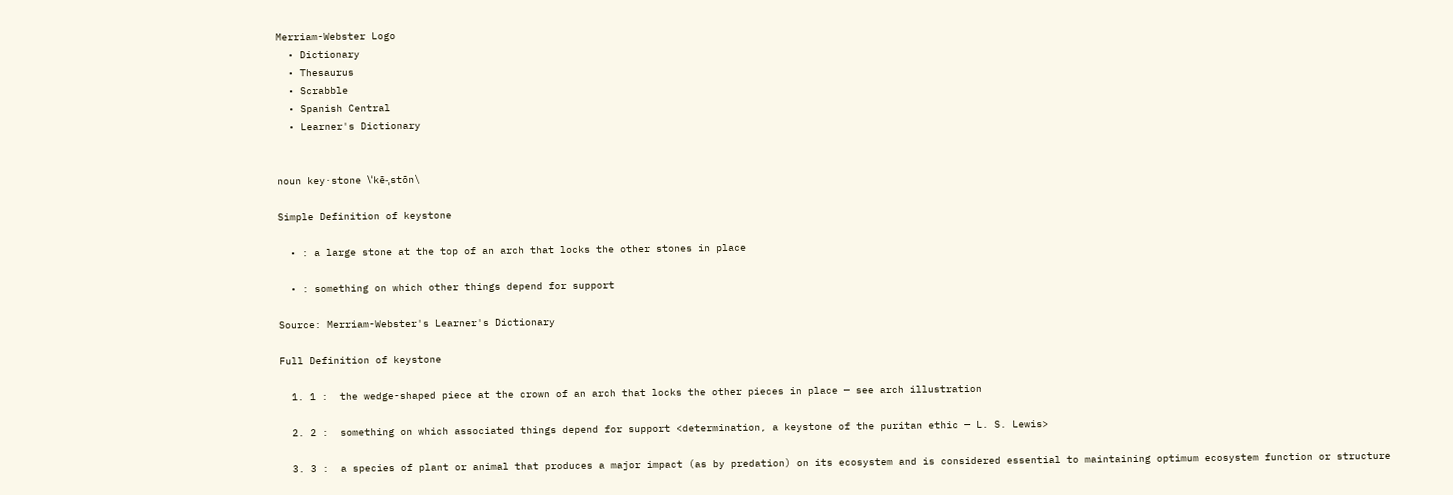Merriam-Webster Logo
  • Dictionary
  • Thesaurus
  • Scrabble
  • Spanish Central
  • Learner's Dictionary


noun key·stone \ˈkē-ˌstōn\

Simple Definition of keystone

  • : a large stone at the top of an arch that locks the other stones in place

  • : something on which other things depend for support

Source: Merriam-Webster's Learner's Dictionary

Full Definition of keystone

  1. 1 :  the wedge-shaped piece at the crown of an arch that locks the other pieces in place — see arch illustration

  2. 2 :  something on which associated things depend for support <determination, a keystone of the puritan ethic — L. S. Lewis>

  3. 3 :  a species of plant or animal that produces a major impact (as by predation) on its ecosystem and is considered essential to maintaining optimum ecosystem function or structure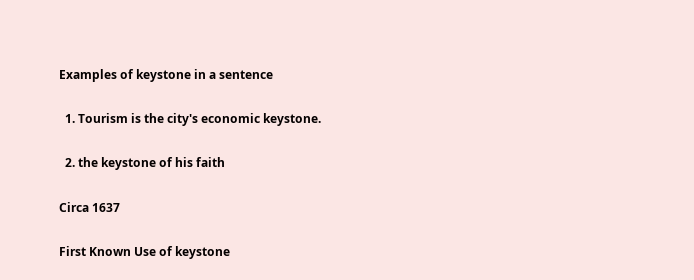Examples of keystone in a sentence

  1. Tourism is the city's economic keystone.

  2. the keystone of his faith

Circa 1637

First Known Use of keystone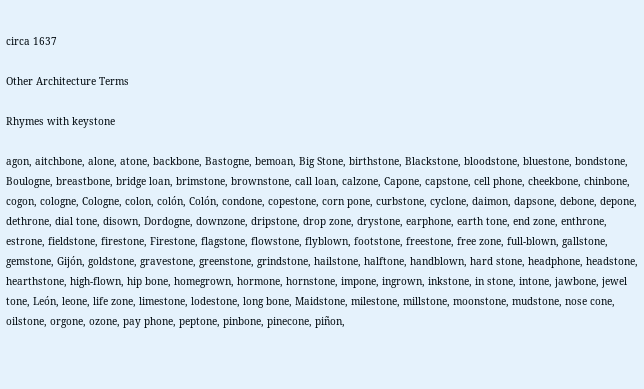circa 1637

Other Architecture Terms

Rhymes with keystone

agon, aitchbone, alone, atone, backbone, Bastogne, bemoan, Big Stone, birthstone, Blackstone, bloodstone, bluestone, bondstone, Boulogne, breastbone, bridge loan, brimstone, brownstone, call loan, calzone, Capone, capstone, cell phone, cheekbone, chinbone, cogon, cologne, Cologne, colon, colón, Colón, condone, copestone, corn pone, curbstone, cyclone, daimon, dapsone, debone, depone, dethrone, dial tone, disown, Dordogne, downzone, dripstone, drop zone, drystone, earphone, earth tone, end zone, enthrone, estrone, fieldstone, firestone, Firestone, flagstone, flowstone, flyblown, footstone, freestone, free zone, full-blown, gallstone, gemstone, Gijón, goldstone, gravestone, greenstone, grindstone, hailstone, halftone, handblown, hard stone, headphone, headstone, hearthstone, high-flown, hip bone, homegrown, hormone, hornstone, impone, ingrown, inkstone, in stone, intone, jawbone, jewel tone, León, leone, life zone, limestone, lodestone, long bone, Maidstone, milestone, millstone, moonstone, mudstone, nose cone, oilstone, orgone, ozone, pay phone, peptone, pinbone, pinecone, piñon,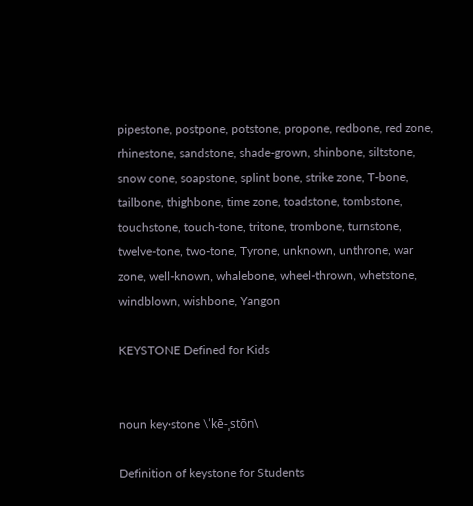pipestone, postpone, potstone, propone, redbone, red zone, rhinestone, sandstone, shade-grown, shinbone, siltstone, snow cone, soapstone, splint bone, strike zone, T-bone, tailbone, thighbone, time zone, toadstone, tombstone, touchstone, touch-tone, tritone, trombone, turnstone, twelve-tone, two-tone, Tyrone, unknown, unthrone, war zone, well-known, whalebone, wheel-thrown, whetstone, windblown, wishbone, Yangon

KEYSTONE Defined for Kids


noun key·stone \ˈkē-ˌstōn\

Definition of keystone for Students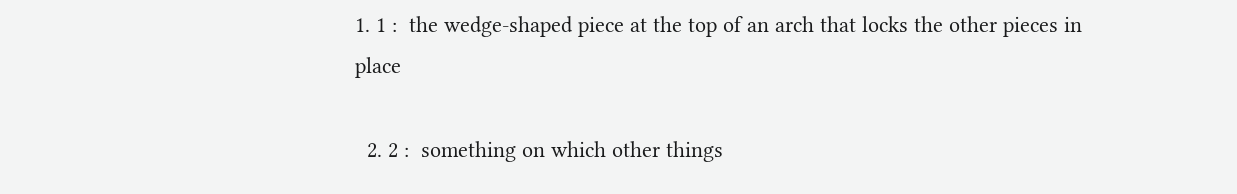1. 1 :  the wedge-shaped piece at the top of an arch that locks the other pieces in place

  2. 2 :  something on which other things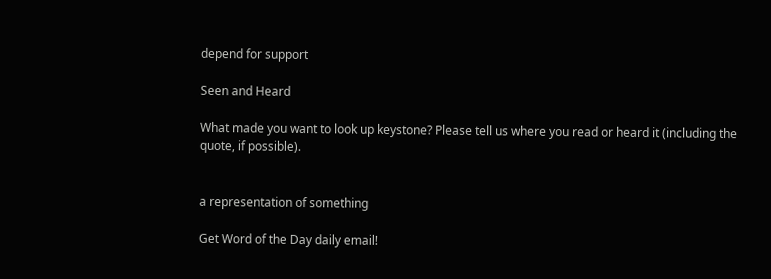depend for support

Seen and Heard

What made you want to look up keystone? Please tell us where you read or heard it (including the quote, if possible).


a representation of something

Get Word of the Day daily email!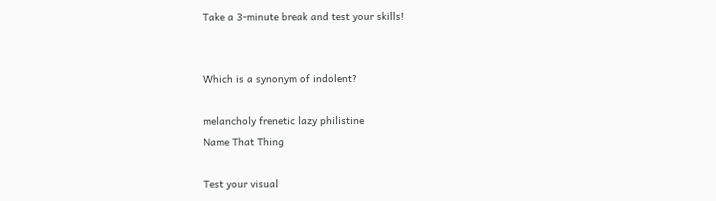Take a 3-minute break and test your skills!


Which is a synonym of indolent?

melancholy frenetic lazy philistine
Name That Thing

Test your visual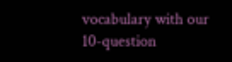vocabulary with our 10-question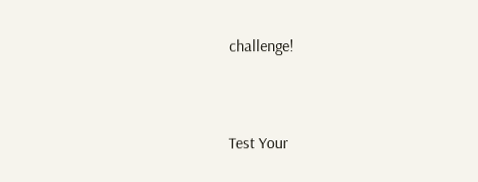challenge!


Test Your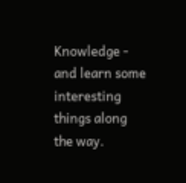Knowledge - and learn some interesting things along the way.